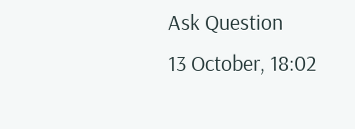Ask Question
13 October, 18:02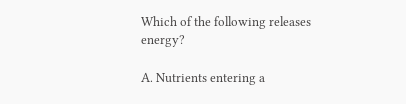Which of the following releases energy?

A. Nutrients entering a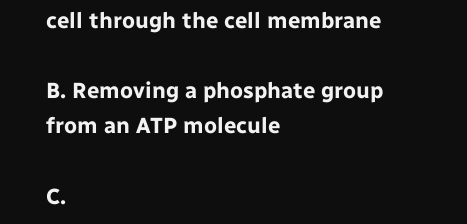cell through the cell membrane

B. Removing a phosphate group from an ATP molecule

C.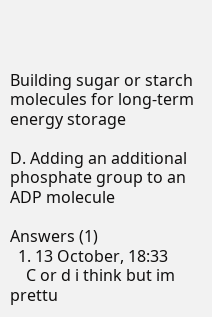Building sugar or starch molecules for long-term energy storage

D. Adding an additional phosphate group to an ADP molecule

Answers (1)
  1. 13 October, 18:33
    C or d i think but im prettu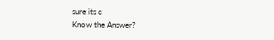sure its c
Know the Answer?